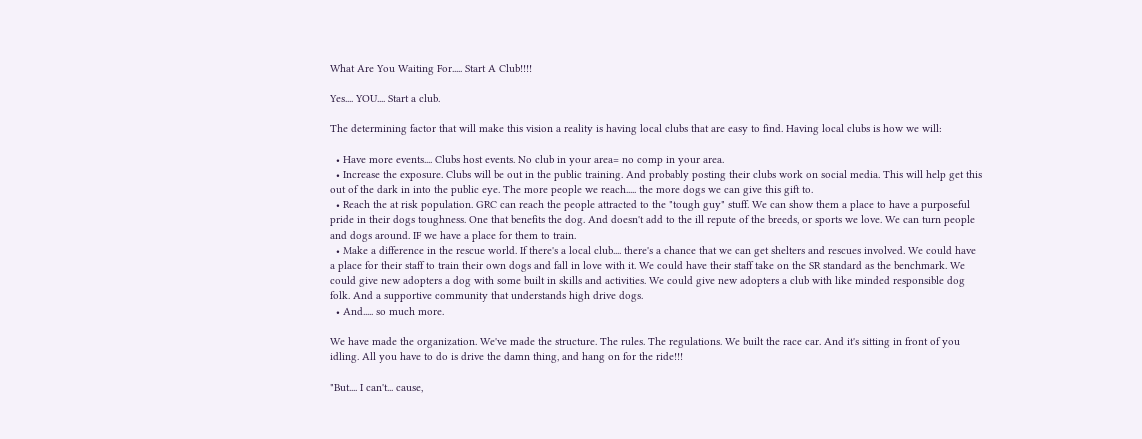What Are You Waiting For..... Start A Club!!!!

Yes.... YOU.... Start a club.

The determining factor that will make this vision a reality is having local clubs that are easy to find. Having local clubs is how we will:

  • Have more events.... Clubs host events. No club in your area= no comp in your area.
  • Increase the exposure. Clubs will be out in the public training. And probably posting their clubs work on social media. This will help get this out of the dark in into the public eye. The more people we reach..... the more dogs we can give this gift to.
  • Reach the at risk population. GRC can reach the people attracted to the "tough guy" stuff. We can show them a place to have a purposeful pride in their dogs toughness. One that benefits the dog. And doesn't add to the ill repute of the breeds, or sports we love. We can turn people and dogs around. IF we have a place for them to train.
  • Make a difference in the rescue world. If there's a local club.... there's a chance that we can get shelters and rescues involved. We could have a place for their staff to train their own dogs and fall in love with it. We could have their staff take on the SR standard as the benchmark. We could give new adopters a dog with some built in skills and activities. We could give new adopters a club with like minded responsible dog folk. And a supportive community that understands high drive dogs.
  • And..... so much more.

We have made the organization. We've made the structure. The rules. The regulations. We built the race car. And it's sitting in front of you idling. All you have to do is drive the damn thing, and hang on for the ride!!!

"But.... I can't... cause,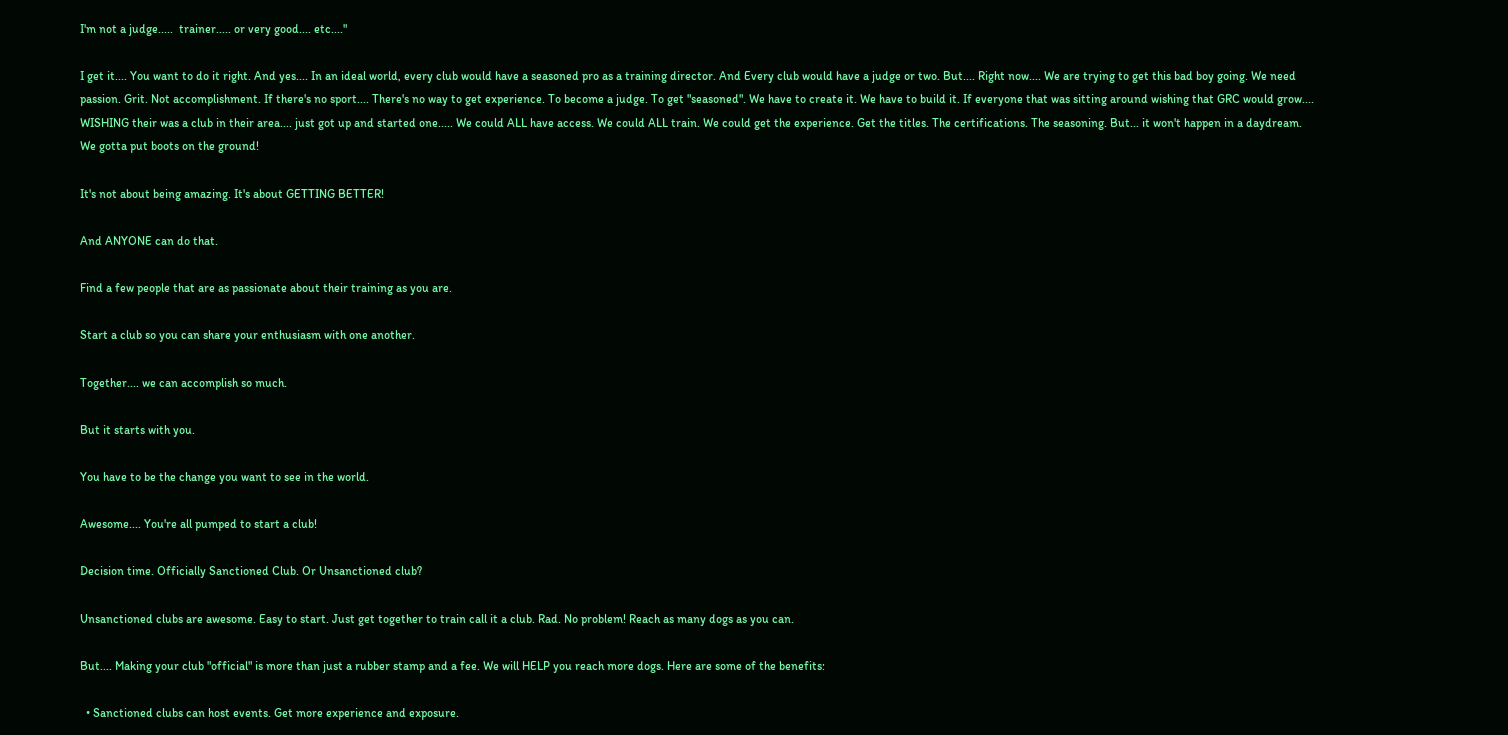I'm not a judge.....  trainer..... or very good.... etc...."

I get it.... You want to do it right. And yes.... In an ideal world, every club would have a seasoned pro as a training director. And Every club would have a judge or two. But.... Right now.... We are trying to get this bad boy going. We need passion. Grit. Not accomplishment. If there's no sport.... There's no way to get experience. To become a judge. To get "seasoned". We have to create it. We have to build it. If everyone that was sitting around wishing that GRC would grow.... WISHING their was a club in their area.... just got up and started one..... We could ALL have access. We could ALL train. We could get the experience. Get the titles. The certifications. The seasoning. But... it won't happen in a daydream. We gotta put boots on the ground!

It's not about being amazing. It's about GETTING BETTER!

And ANYONE can do that.

Find a few people that are as passionate about their training as you are.

Start a club so you can share your enthusiasm with one another.

Together.... we can accomplish so much.

But it starts with you.

You have to be the change you want to see in the world.

Awesome.... You're all pumped to start a club!

Decision time. Officially Sanctioned Club. Or Unsanctioned club?

Unsanctioned clubs are awesome. Easy to start. Just get together to train call it a club. Rad. No problem! Reach as many dogs as you can.

But.... Making your club "official" is more than just a rubber stamp and a fee. We will HELP you reach more dogs. Here are some of the benefits:

  • Sanctioned clubs can host events. Get more experience and exposure.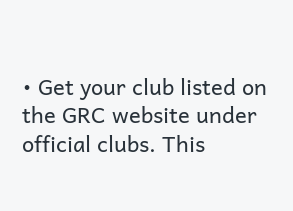• Get your club listed on the GRC website under official clubs. This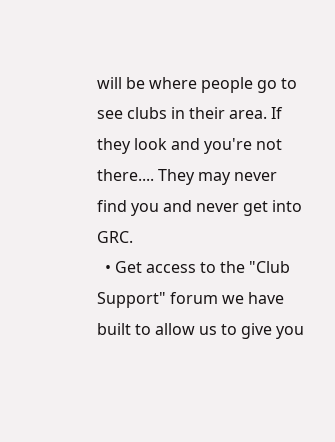will be where people go to see clubs in their area. If they look and you're not there.... They may never find you and never get into GRC.
  • Get access to the "Club Support" forum we have built to allow us to give you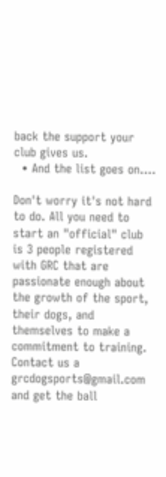back the support your club gives us.
  • And the list goes on....

Don't worry it's not hard to do. All you need to start an "official" club is 3 people registered with GRC that are passionate enough about the growth of the sport, their dogs, and themselves to make a commitment to training. Contact us a grcdogsports@gmail.com and get the ball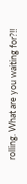rolling. What are you waiting for?!!